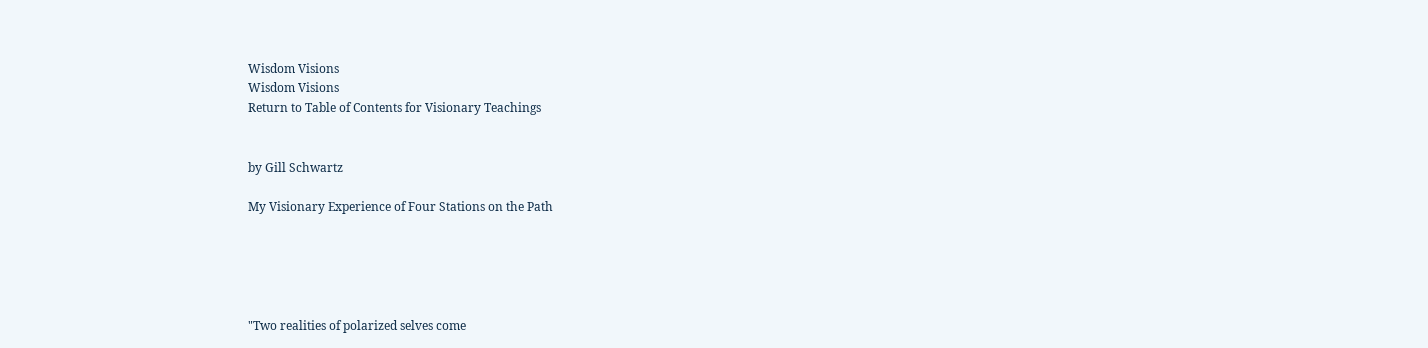Wisdom Visions
Wisdom Visions
Return to Table of Contents for Visionary Teachings


by Gill Schwartz

My Visionary Experience of Four Stations on the Path





"Two realities of polarized selves come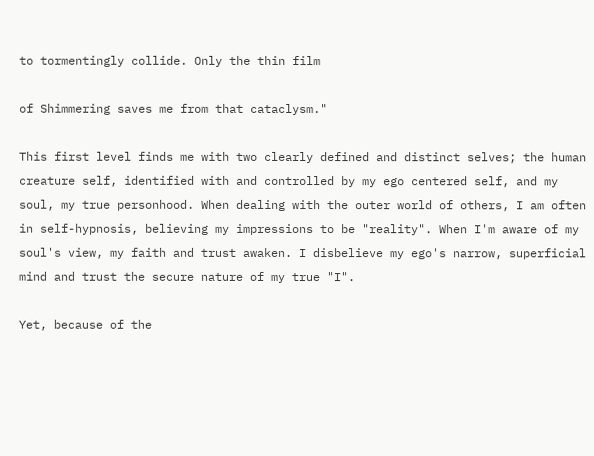to tormentingly collide. Only the thin film

of Shimmering saves me from that cataclysm."

This first level finds me with two clearly defined and distinct selves; the human creature self, identified with and controlled by my ego centered self, and my soul, my true personhood. When dealing with the outer world of others, I am often in self-hypnosis, believing my impressions to be "reality". When I'm aware of my soul's view, my faith and trust awaken. I disbelieve my ego's narrow, superficial mind and trust the secure nature of my true "I".

Yet, because of the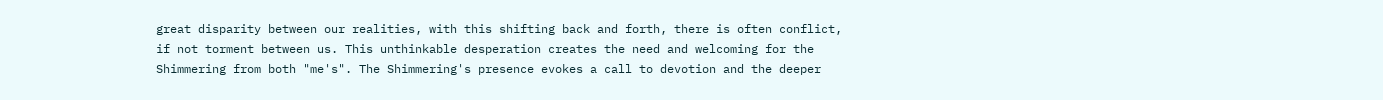great disparity between our realities, with this shifting back and forth, there is often conflict, if not torment between us. This unthinkable desperation creates the need and welcoming for the Shimmering from both "me's". The Shimmering's presence evokes a call to devotion and the deeper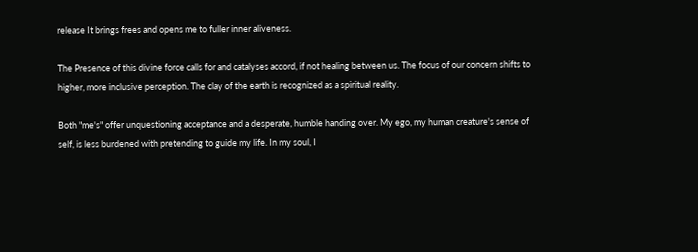release It brings frees and opens me to fuller inner aliveness.

The Presence of this divine force calls for and catalyses accord, if not healing between us. The focus of our concern shifts to higher, more inclusive perception. The clay of the earth is recognized as a spiritual reality.

Both "me's" offer unquestioning acceptance and a desperate, humble handing over. My ego, my human creature's sense of self, is less burdened with pretending to guide my life. In my soul, I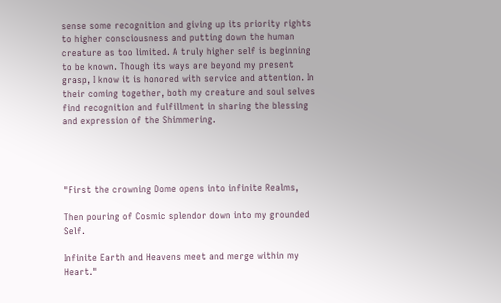sense some recognition and giving up its priority rights to higher consciousness and putting down the human creature as too limited. A truly higher self is beginning to be known. Though its ways are beyond my present grasp, I know it is honored with service and attention. In their coming together, both my creature and soul selves find recognition and fulfillment in sharing the blessing and expression of the Shimmering.




"First the crowning Dome opens into infinite Realms,

Then pouring of Cosmic splendor down into my grounded Self.

Infinite Earth and Heavens meet and merge within my Heart."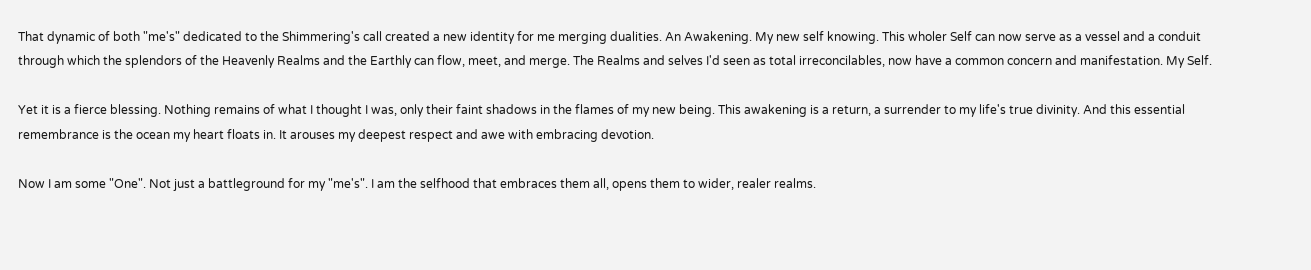That dynamic of both "me's" dedicated to the Shimmering's call created a new identity for me merging dualities. An Awakening. My new self knowing. This wholer Self can now serve as a vessel and a conduit through which the splendors of the Heavenly Realms and the Earthly can flow, meet, and merge. The Realms and selves I'd seen as total irreconcilables, now have a common concern and manifestation. My Self.

Yet it is a fierce blessing. Nothing remains of what I thought I was, only their faint shadows in the flames of my new being. This awakening is a return, a surrender to my life's true divinity. And this essential remembrance is the ocean my heart floats in. It arouses my deepest respect and awe with embracing devotion.

Now I am some "One". Not just a battleground for my "me's". I am the selfhood that embraces them all, opens them to wider, realer realms.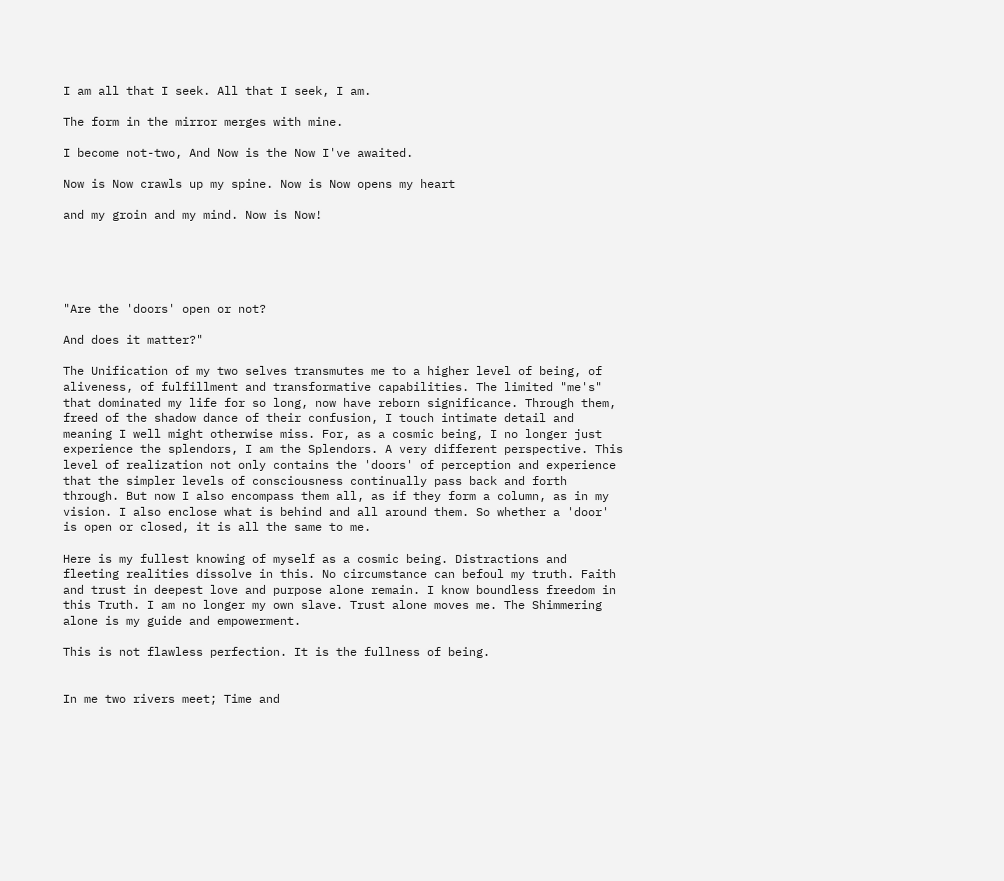I am all that I seek. All that I seek, I am.

The form in the mirror merges with mine.

I become not-two, And Now is the Now I've awaited.

Now is Now crawls up my spine. Now is Now opens my heart

and my groin and my mind. Now is Now!





"Are the 'doors' open or not?

And does it matter?"

The Unification of my two selves transmutes me to a higher level of being, of aliveness, of fulfillment and transformative capabilities. The limited "me's" that dominated my life for so long, now have reborn significance. Through them, freed of the shadow dance of their confusion, I touch intimate detail and meaning I well might otherwise miss. For, as a cosmic being, I no longer just experience the splendors, I am the Splendors. A very different perspective. This level of realization not only contains the 'doors' of perception and experience that the simpler levels of consciousness continually pass back and forth through. But now I also encompass them all, as if they form a column, as in my vision. I also enclose what is behind and all around them. So whether a 'door' is open or closed, it is all the same to me.

Here is my fullest knowing of myself as a cosmic being. Distractions and fleeting realities dissolve in this. No circumstance can befoul my truth. Faith and trust in deepest love and purpose alone remain. I know boundless freedom in this Truth. I am no longer my own slave. Trust alone moves me. The Shimmering alone is my guide and empowerment.

This is not flawless perfection. It is the fullness of being.


In me two rivers meet; Time and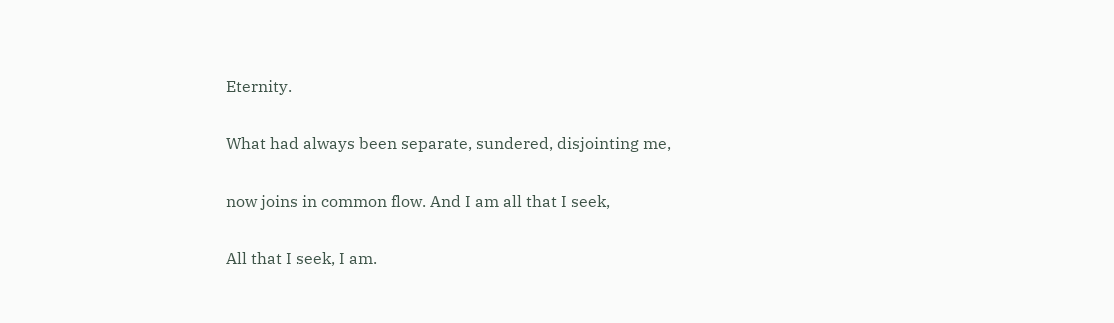Eternity.

What had always been separate, sundered, disjointing me,

now joins in common flow. And I am all that I seek,

All that I seek, I am.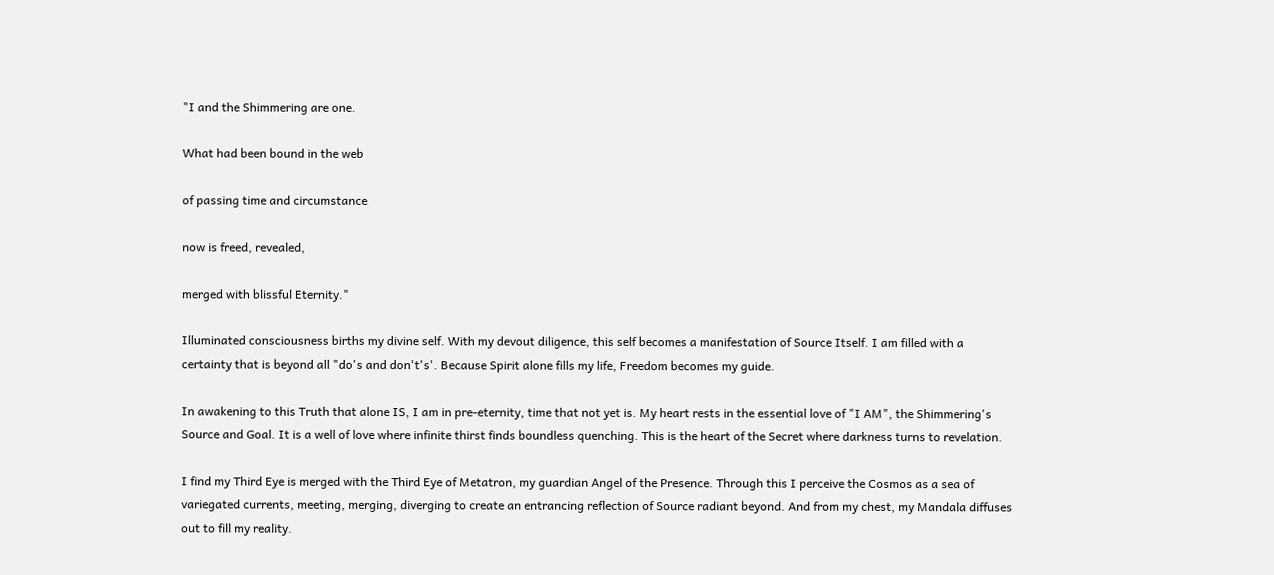"I and the Shimmering are one.

What had been bound in the web

of passing time and circumstance

now is freed, revealed,

merged with blissful Eternity."

Illuminated consciousness births my divine self. With my devout diligence, this self becomes a manifestation of Source Itself. I am filled with a certainty that is beyond all "do's and don't's'. Because Spirit alone fills my life, Freedom becomes my guide.

In awakening to this Truth that alone IS, I am in pre-eternity, time that not yet is. My heart rests in the essential love of "I AM", the Shimmering's Source and Goal. It is a well of love where infinite thirst finds boundless quenching. This is the heart of the Secret where darkness turns to revelation.

I find my Third Eye is merged with the Third Eye of Metatron, my guardian Angel of the Presence. Through this I perceive the Cosmos as a sea of variegated currents, meeting, merging, diverging to create an entrancing reflection of Source radiant beyond. And from my chest, my Mandala diffuses out to fill my reality.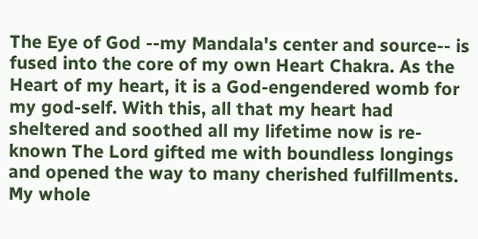The Eye of God --my Mandala's center and source-- is fused into the core of my own Heart Chakra. As the Heart of my heart, it is a God-engendered womb for my god-self. With this, all that my heart had sheltered and soothed all my lifetime now is re- known The Lord gifted me with boundless longings and opened the way to many cherished fulfillments. My whole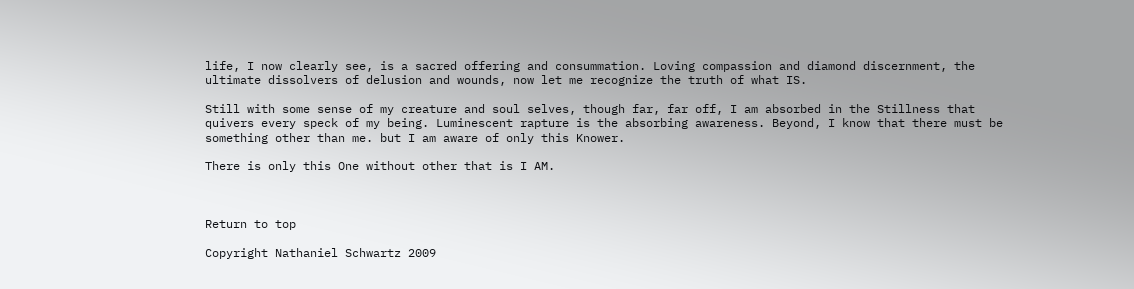life, I now clearly see, is a sacred offering and consummation. Loving compassion and diamond discernment, the ultimate dissolvers of delusion and wounds, now let me recognize the truth of what IS.

Still with some sense of my creature and soul selves, though far, far off, I am absorbed in the Stillness that quivers every speck of my being. Luminescent rapture is the absorbing awareness. Beyond, I know that there must be something other than me. but I am aware of only this Knower.

There is only this One without other that is I AM.



Return to top

Copyright Nathaniel Schwartz 2009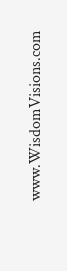www.WisdomVisions.com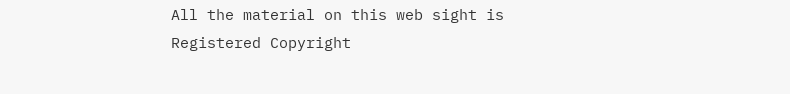All the material on this web sight is
Registered Copyright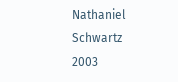Nathaniel Schwartz 2003